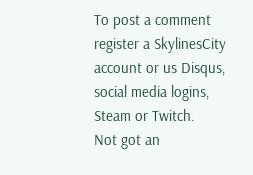To post a comment register a SkylinesCity account or us Disqus, social media logins, Steam or Twitch.
Not got an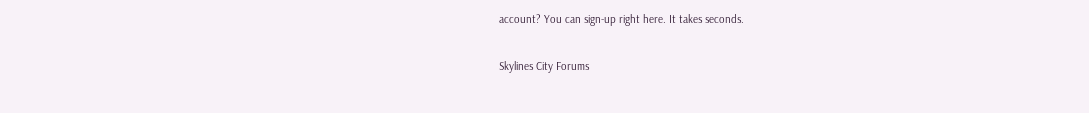account? You can sign-up right here. It takes seconds.

Skylines City Forums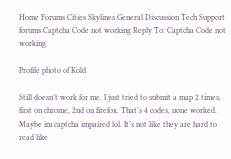Home Forums Cities Skylines General Discussion Tech Support forums Captcha Code not working Reply To: Captcha Code not working

Profile photo of Kold

Still doesn’t work for me. I just tried to submit a map 2 times, first on chrome, 2nd on firefox. That’s 4 codes, none worked. Maybe im captcha impaired lol. It’s not like they are hard to read like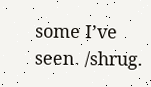some I’ve seen. /shrug.